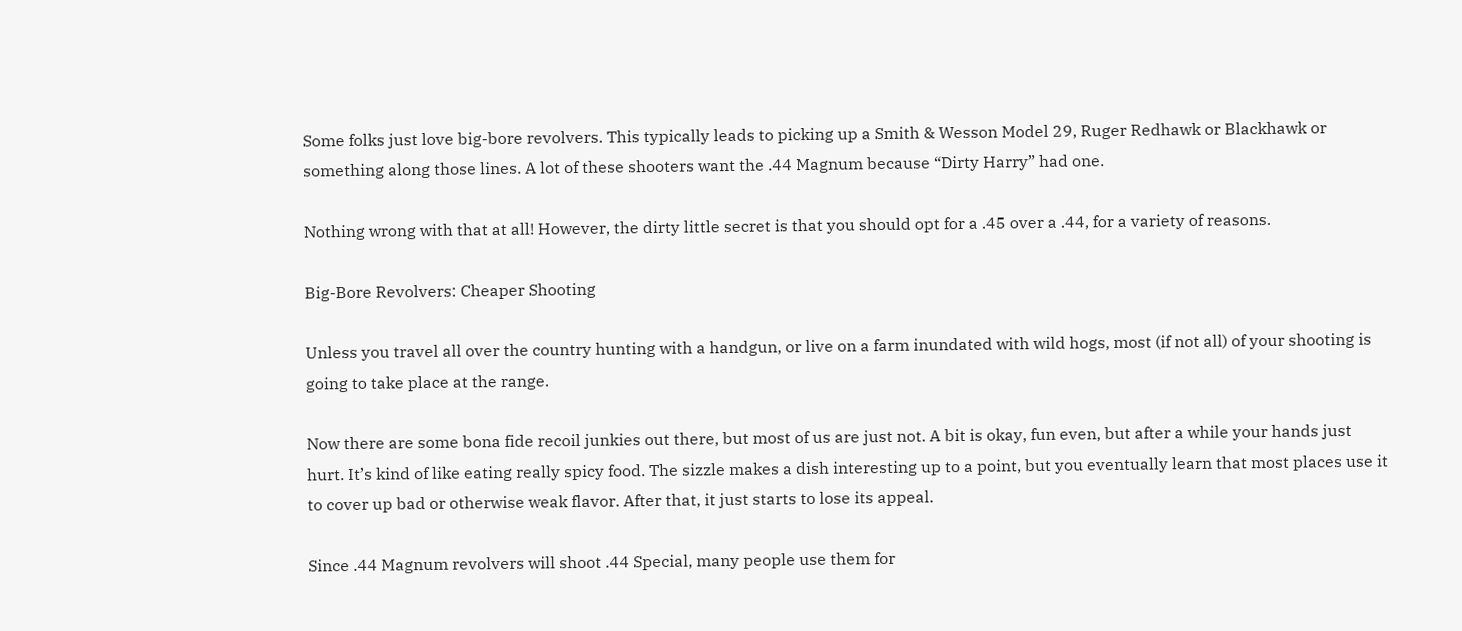Some folks just love big-bore revolvers. This typically leads to picking up a Smith & Wesson Model 29, Ruger Redhawk or Blackhawk or something along those lines. A lot of these shooters want the .44 Magnum because “Dirty Harry” had one.

Nothing wrong with that at all! However, the dirty little secret is that you should opt for a .45 over a .44, for a variety of reasons.

Big-Bore Revolvers: Cheaper Shooting

Unless you travel all over the country hunting with a handgun, or live on a farm inundated with wild hogs, most (if not all) of your shooting is going to take place at the range.

Now there are some bona fide recoil junkies out there, but most of us are just not. A bit is okay, fun even, but after a while your hands just hurt. It’s kind of like eating really spicy food. The sizzle makes a dish interesting up to a point, but you eventually learn that most places use it to cover up bad or otherwise weak flavor. After that, it just starts to lose its appeal.

Since .44 Magnum revolvers will shoot .44 Special, many people use them for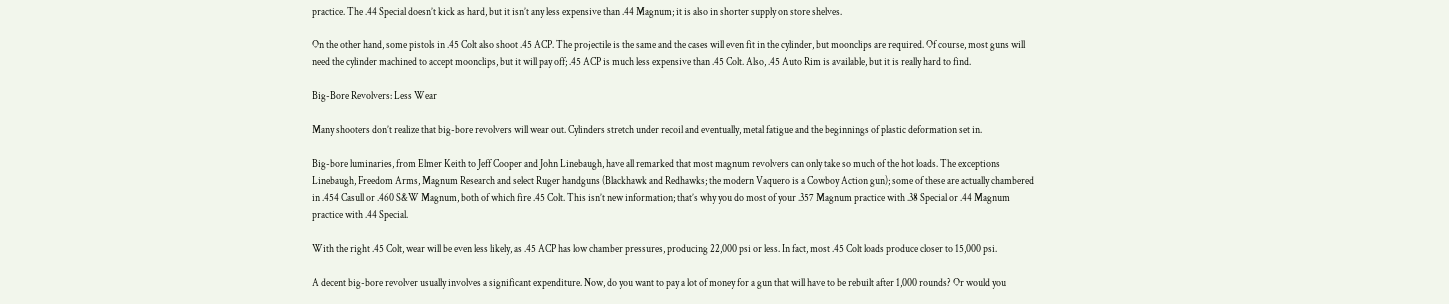practice. The .44 Special doesn’t kick as hard, but it isn’t any less expensive than .44 Magnum; it is also in shorter supply on store shelves.

On the other hand, some pistols in .45 Colt also shoot .45 ACP. The projectile is the same and the cases will even fit in the cylinder, but moonclips are required. Of course, most guns will need the cylinder machined to accept moonclips, but it will pay off; .45 ACP is much less expensive than .45 Colt. Also, .45 Auto Rim is available, but it is really hard to find.

Big-Bore Revolvers: Less Wear

Many shooters don’t realize that big-bore revolvers will wear out. Cylinders stretch under recoil and eventually, metal fatigue and the beginnings of plastic deformation set in.

Big-bore luminaries, from Elmer Keith to Jeff Cooper and John Linebaugh, have all remarked that most magnum revolvers can only take so much of the hot loads. The exceptions Linebaugh, Freedom Arms, Magnum Research and select Ruger handguns (Blackhawk and Redhawks; the modern Vaquero is a Cowboy Action gun); some of these are actually chambered in .454 Casull or .460 S&W Magnum, both of which fire .45 Colt. This isn’t new information; that’s why you do most of your .357 Magnum practice with .38 Special or .44 Magnum practice with .44 Special.

With the right .45 Colt, wear will be even less likely, as .45 ACP has low chamber pressures, producing 22,000 psi or less. In fact, most .45 Colt loads produce closer to 15,000 psi.

A decent big-bore revolver usually involves a significant expenditure. Now, do you want to pay a lot of money for a gun that will have to be rebuilt after 1,000 rounds? Or would you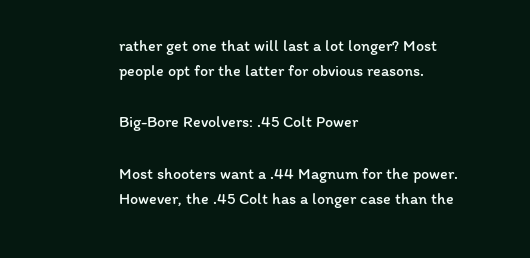rather get one that will last a lot longer? Most people opt for the latter for obvious reasons.

Big-Bore Revolvers: .45 Colt Power

Most shooters want a .44 Magnum for the power. However, the .45 Colt has a longer case than the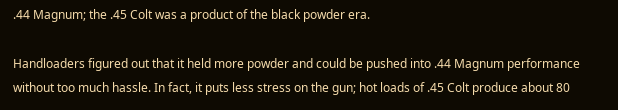.44 Magnum; the .45 Colt was a product of the black powder era.

Handloaders figured out that it held more powder and could be pushed into .44 Magnum performance without too much hassle. In fact, it puts less stress on the gun; hot loads of .45 Colt produce about 80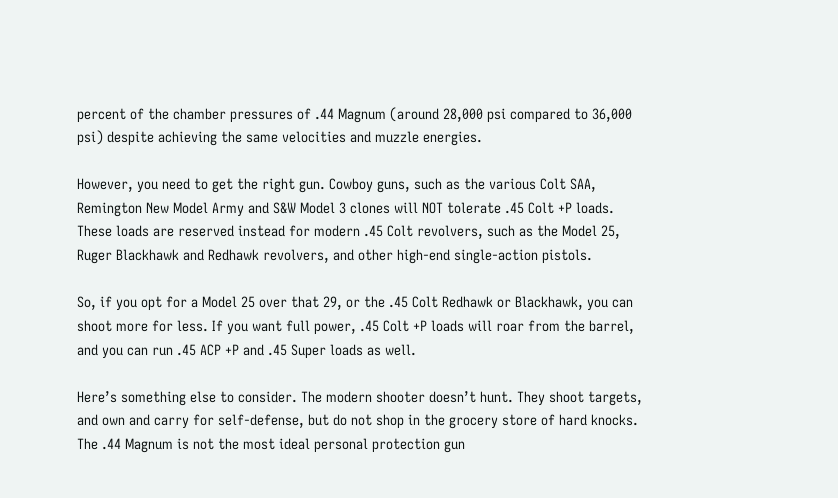percent of the chamber pressures of .44 Magnum (around 28,000 psi compared to 36,000 psi) despite achieving the same velocities and muzzle energies.

However, you need to get the right gun. Cowboy guns, such as the various Colt SAA, Remington New Model Army and S&W Model 3 clones will NOT tolerate .45 Colt +P loads. These loads are reserved instead for modern .45 Colt revolvers, such as the Model 25, Ruger Blackhawk and Redhawk revolvers, and other high-end single-action pistols.

So, if you opt for a Model 25 over that 29, or the .45 Colt Redhawk or Blackhawk, you can shoot more for less. If you want full power, .45 Colt +P loads will roar from the barrel, and you can run .45 ACP +P and .45 Super loads as well.

Here’s something else to consider. The modern shooter doesn’t hunt. They shoot targets, and own and carry for self-defense, but do not shop in the grocery store of hard knocks. The .44 Magnum is not the most ideal personal protection gun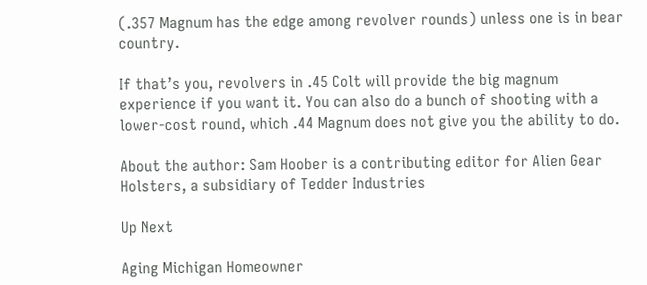(.357 Magnum has the edge among revolver rounds) unless one is in bear country.

If that’s you, revolvers in .45 Colt will provide the big magnum experience if you want it. You can also do a bunch of shooting with a lower-cost round, which .44 Magnum does not give you the ability to do.

About the author: Sam Hoober is a contributing editor for Alien Gear Holsters, a subsidiary of Tedder Industries

Up Next

Aging Michigan Homeowner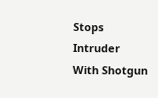Stops Intruder With Shotgun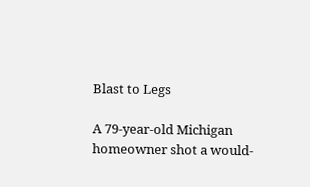Blast to Legs

A 79-year-old Michigan homeowner shot a would-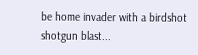be home invader with a birdshot shotgun blast...